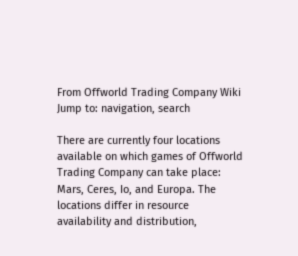From Offworld Trading Company Wiki
Jump to: navigation, search

There are currently four locations available on which games of Offworld Trading Company can take place: Mars, Ceres, Io, and Europa. The locations differ in resource availability and distribution,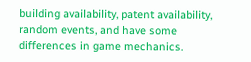building availability, patent availability, random events, and have some differences in game mechanics.